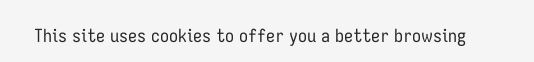This site uses cookies to offer you a better browsing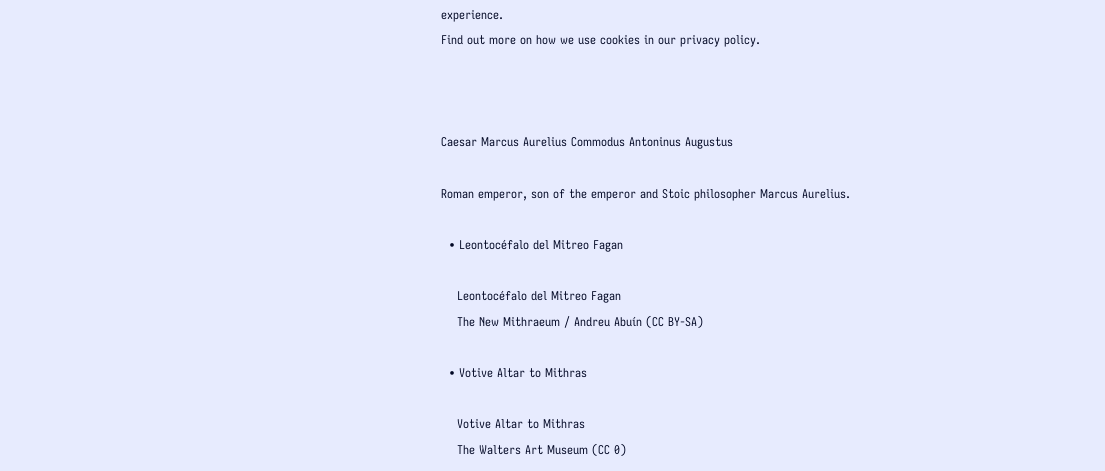experience.
Find out more on how we use cookies in our privacy policy.



Caesar Marcus Aurelius Commodus Antoninus Augustus

Roman emperor, son of the emperor and Stoic philosopher Marcus Aurelius.

  • Leontocéfalo del Mitreo Fagan

    Leontocéfalo del Mitreo Fagan
    The New Mithraeum / Andreu Abuín (CC BY-SA)

  • Votive Altar to Mithras

    Votive Altar to Mithras
    The Walters Art Museum (CC 0)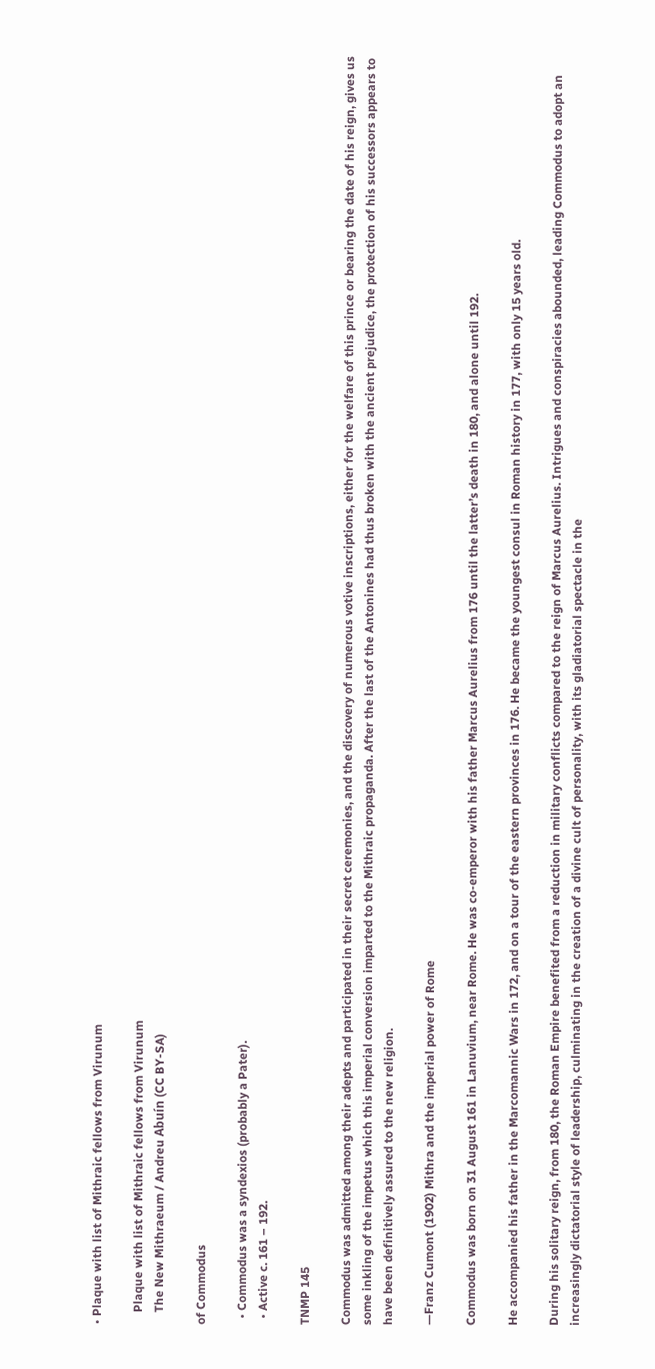• Plaque with list of Mithraic fellows from Virunum

    Plaque with list of Mithraic fellows from Virunum
    The New Mithraeum / Andreu Abuín (CC BY-SA)

of Commodus

  • Commodus was a syndexios (probably a Pater).
  • Active c. 161 – 192.

TNMP 145

Commodus was admitted among their adepts and participated in their secret ceremonies, and the discovery of numerous votive inscriptions, either for the welfare of this prince or bearing the date of his reign, gives us some inkling of the impetus which this imperial conversion imparted to the Mithraic propaganda. After the last of the Antonines had thus broken with the ancient prejudice, the protection of his successors appears to have been definitively assured to the new religion.

—Franz Cumont (1902) Mithra and the imperial power of Rome

Commodus was born on 31 August 161 in Lanuvium, near Rome. He was co-emperor with his father Marcus Aurelius from 176 until the latter’s death in 180, and alone until 192.

He accompanied his father in the Marcomannic Wars in 172, and on a tour of the eastern provinces in 176. He became the youngest consul in Roman history in 177, with only 15 years old.

During his solitary reign, from 180, the Roman Empire benefited from a reduction in military conflicts compared to the reign of Marcus Aurelius. Intrigues and conspiracies abounded, leading Commodus to adopt an increasingly dictatorial style of leadership, culminating in the creation of a divine cult of personality, with its gladiatorial spectacle in the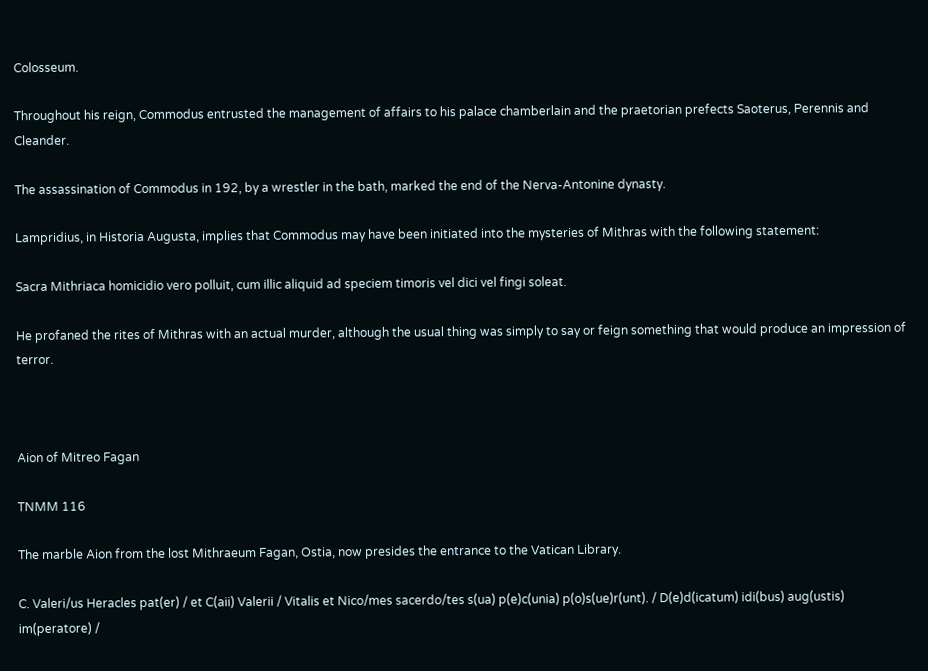Colosseum.

Throughout his reign, Commodus entrusted the management of affairs to his palace chamberlain and the praetorian prefects Saoterus, Perennis and Cleander.

The assassination of Commodus in 192, by a wrestler in the bath, marked the end of the Nerva-Antonine dynasty.

Lampridius, in Historia Augusta, implies that Commodus may have been initiated into the mysteries of Mithras with the following statement:

Sacra Mithriaca homicidio vero polluit, cum illic aliquid ad speciem timoris vel dici vel fingi soleat.

He profaned the rites of Mithras with an actual murder, although the usual thing was simply to say or feign something that would produce an impression of terror.



Aion of Mitreo Fagan

TNMM 116

The marble Aion from the lost Mithraeum Fagan, Ostia, now presides the entrance to the Vatican Library.

C. Valeri/us Heracles pat(er) / et C(aii) Valerii / Vitalis et Nico/mes sacerdo/tes s(ua) p(e)c(unia) p(o)s(ue)r(unt). / D(e)d(icatum) idi(bus) aug(ustis) im(peratore) /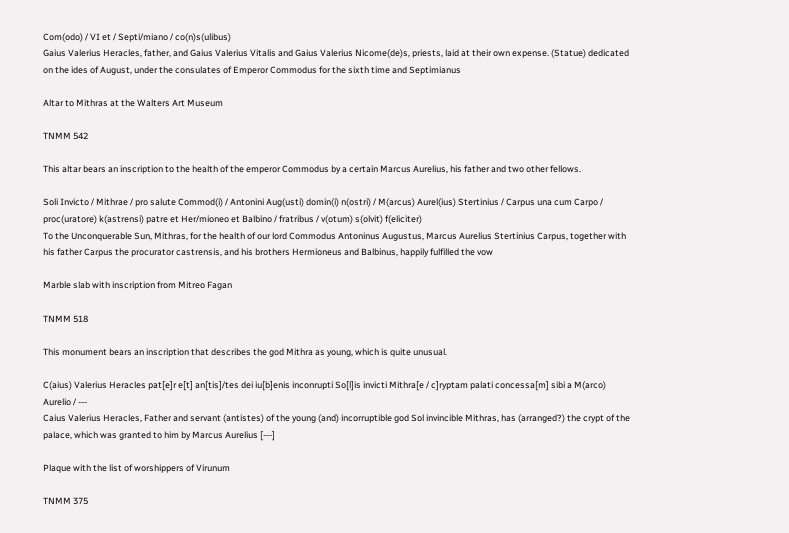Com(odo) / VI et / Septi/miano / co(n)s(ulibus)
Gaius Valerius Heracles, father, and Gaius Valerius Vitalis and Gaius Valerius Nicome(de)s, priests, laid at their own expense. (Statue) dedicated on the ides of August, under the consulates of Emperor Commodus for the sixth time and Septimianus

Altar to Mithras at the Walters Art Museum

TNMM 542

This altar bears an inscription to the health of the emperor Commodus by a certain Marcus Aurelius, his father and two other fellows.

Soli Invicto / Mithrae / pro salute Commod(i) / Antonini Aug(usti) domin(i) n(ostri) / M(arcus) Aurel(ius) Stertinius / Carpus una cum Carpo / proc(uratore) k(astrensi) patre et Her/mioneo et Balbino / fratribus / v(otum) s(olvit) f(eliciter)
To the Unconquerable Sun, Mithras, for the health of our lord Commodus Antoninus Augustus, Marcus Aurelius Stertinius Carpus, together with his father Carpus the procurator castrensis, and his brothers Hermioneus and Balbinus, happily fulfilled the vow

Marble slab with inscription from Mitreo Fagan

TNMM 518

This monument bears an inscription that describes the god Mithra as young, which is quite unusual.

C(aius) Valerius Heracles pat[e]r e[t] an[tis]/tes dei iu[b]enis inconrupti So[l]is invicti Mithra[e / c]ryptam palati concessa[m] sibi a M(arco) Aurelio / ---
Caius Valerius Heracles, Father and servant (antistes) of the young (and) incorruptible god Sol invincible Mithras, has (arranged?) the crypt of the palace, which was granted to him by Marcus Aurelius [---]

Plaque with the list of worshippers of Virunum

TNMM 375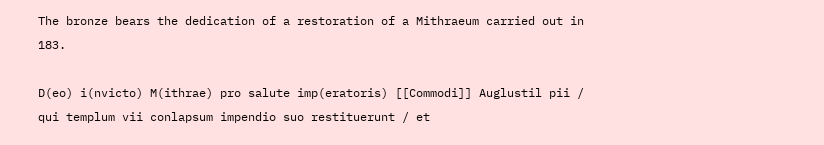The bronze bears the dedication of a restoration of a Mithraeum carried out in 183.

D(eo) i(nvicto) M(ithrae) pro salute imp(eratoris) [[Commodi]] Auglustil pii / qui templum vii conlapsum impendio suo restituerunt / et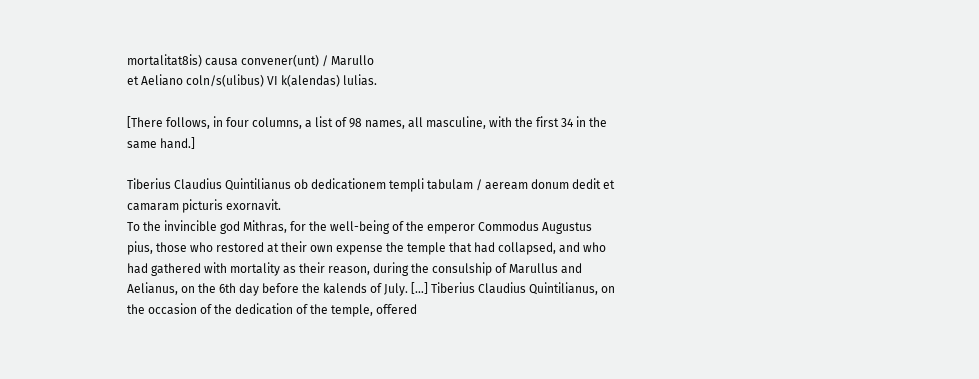mortalitat8is) causa convener(unt) / Marullo
et Aeliano coln/s(ulibus) VI k(alendas) lulias.

[There follows, in four columns, a list of 98 names, all masculine, with the first 34 in the same hand.]

Tiberius Claudius Quintilianus ob dedicationem templi tabulam / aeream donum dedit et camaram picturis exornavit.
To the invincible god Mithras, for the well-being of the emperor Commodus Augustus pius, those who restored at their own expense the temple that had collapsed, and who had gathered with mortality as their reason, during the consulship of Marullus and Aelianus, on the 6th day before the kalends of July. […] Tiberius Claudius Quintilianus, on the occasion of the dedication of the temple, offered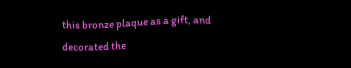this bronze plaque as a gift, and decorated the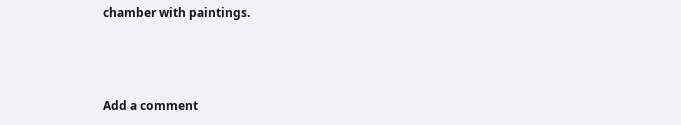chamber with paintings.



Add a comment